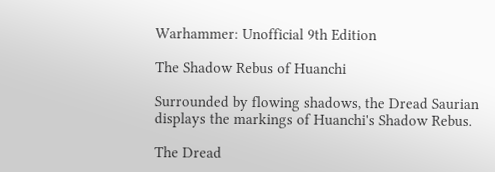Warhammer: Unofficial 9th Edition

The Shadow Rebus of Huanchi

Surrounded by flowing shadows, the Dread Saurian displays the markings of Huanchi's Shadow Rebus.

The Dread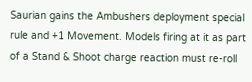Saurian gains the Ambushers deployment special rule and +1 Movement. Models firing at it as part of a Stand & Shoot charge reaction must re-roll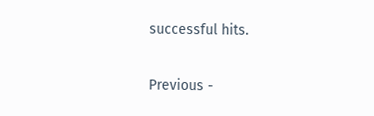successful hits.

Previous -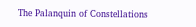The Palanquin of Constellations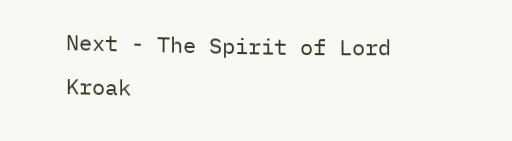Next - The Spirit of Lord Kroak